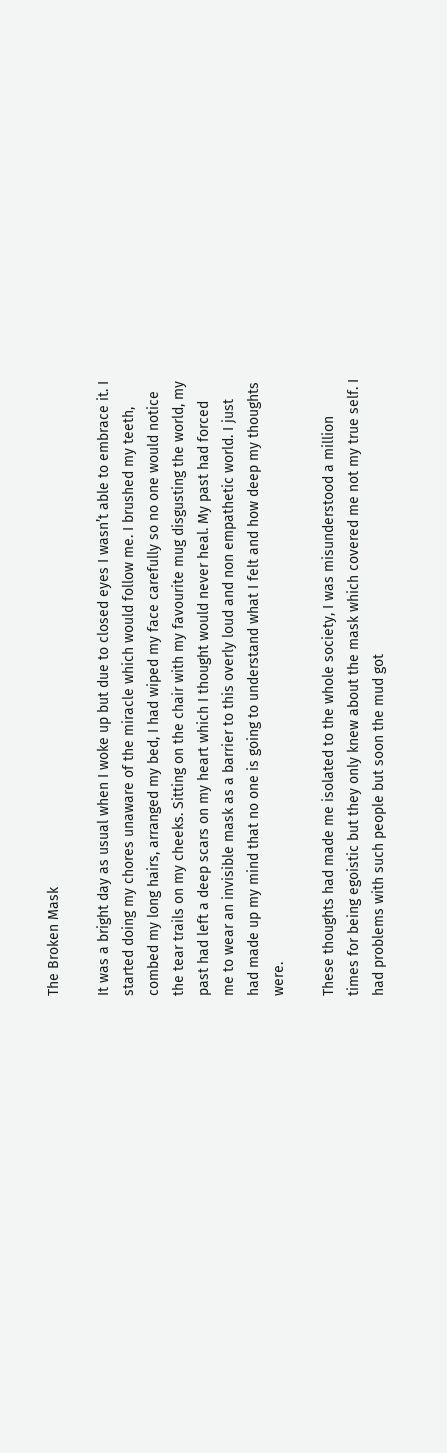The Broken Mask

It was a bright day as usual when I woke up but due to closed eyes I wasn’t able to embrace it. I started doing my chores unaware of the miracle which would follow me. I brushed my teeth, combed my long hairs, arranged my bed, I had wiped my face carefully so no one would notice the tear trails on my cheeks. Sitting on the chair with my favourite mug disgusting the world, my past had left a deep scars on my heart which I thought would never heal. My past had forced me to wear an invisible mask as a barrier to this overly loud and non empathetic world. I just had made up my mind that no one is going to understand what I felt and how deep my thoughts were.

These thoughts had made me isolated to the whole society, I was misunderstood a million times for being egoistic but they only knew about the mask which covered me not my true self. I had problems with such people but soon the mud got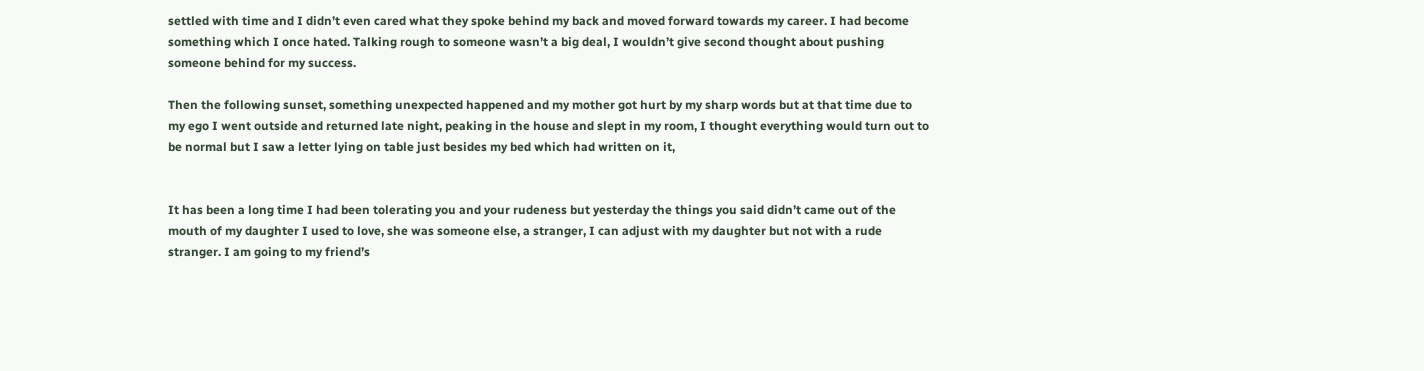settled with time and I didn’t even cared what they spoke behind my back and moved forward towards my career. I had become something which I once hated. Talking rough to someone wasn’t a big deal, I wouldn’t give second thought about pushing someone behind for my success.

Then the following sunset, something unexpected happened and my mother got hurt by my sharp words but at that time due to my ego I went outside and returned late night, peaking in the house and slept in my room, I thought everything would turn out to be normal but I saw a letter lying on table just besides my bed which had written on it,


It has been a long time I had been tolerating you and your rudeness but yesterday the things you said didn’t came out of the mouth of my daughter I used to love, she was someone else, a stranger, I can adjust with my daughter but not with a rude stranger. I am going to my friend’s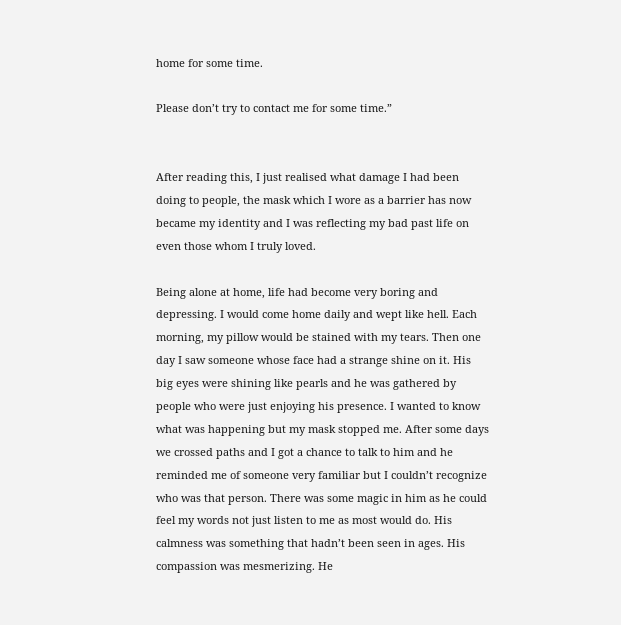home for some time.

Please don’t try to contact me for some time.”


After reading this, I just realised what damage I had been doing to people, the mask which I wore as a barrier has now became my identity and I was reflecting my bad past life on even those whom I truly loved.

Being alone at home, life had become very boring and depressing. I would come home daily and wept like hell. Each morning, my pillow would be stained with my tears. Then one day I saw someone whose face had a strange shine on it. His big eyes were shining like pearls and he was gathered by people who were just enjoying his presence. I wanted to know what was happening but my mask stopped me. After some days we crossed paths and I got a chance to talk to him and he reminded me of someone very familiar but I couldn’t recognize who was that person. There was some magic in him as he could feel my words not just listen to me as most would do. His calmness was something that hadn’t been seen in ages. His compassion was mesmerizing. He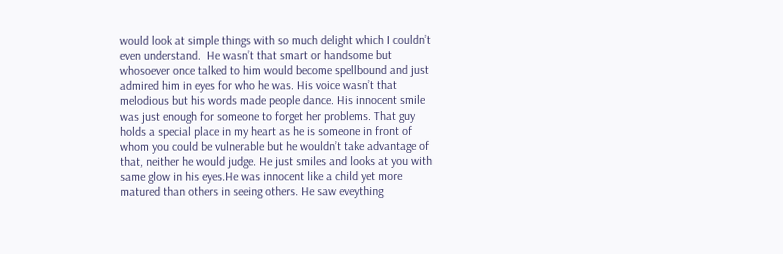would look at simple things with so much delight which I couldn’t even understand.  He wasn’t that smart or handsome but whosoever once talked to him would become spellbound and just admired him in eyes for who he was. His voice wasn’t that melodious but his words made people dance. His innocent smile was just enough for someone to forget her problems. That guy holds a special place in my heart as he is someone in front of whom you could be vulnerable but he wouldn’t take advantage of that, neither he would judge. He just smiles and looks at you with same glow in his eyes.He was innocent like a child yet more matured than others in seeing others. He saw eveything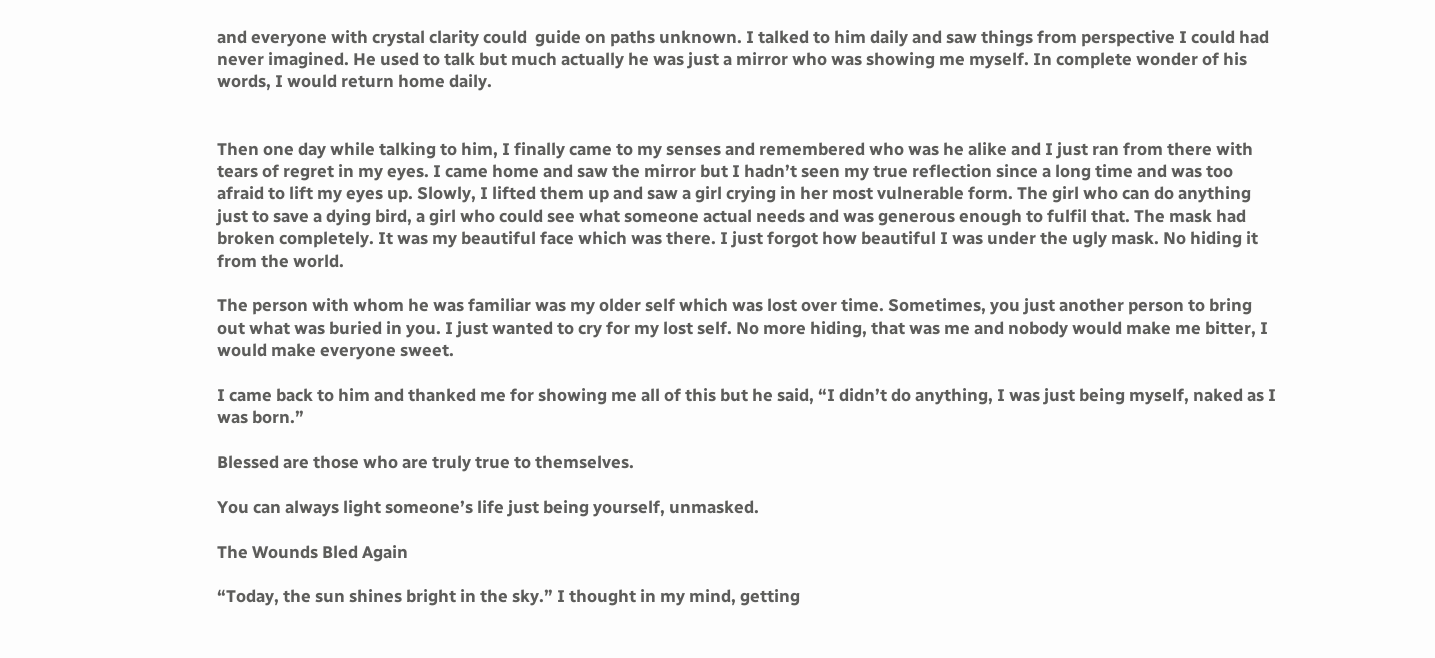and everyone with crystal clarity could  guide on paths unknown. I talked to him daily and saw things from perspective I could had never imagined. He used to talk but much actually he was just a mirror who was showing me myself. In complete wonder of his words, I would return home daily.


Then one day while talking to him, I finally came to my senses and remembered who was he alike and I just ran from there with tears of regret in my eyes. I came home and saw the mirror but I hadn’t seen my true reflection since a long time and was too afraid to lift my eyes up. Slowly, I lifted them up and saw a girl crying in her most vulnerable form. The girl who can do anything just to save a dying bird, a girl who could see what someone actual needs and was generous enough to fulfil that. The mask had broken completely. It was my beautiful face which was there. I just forgot how beautiful I was under the ugly mask. No hiding it from the world.

The person with whom he was familiar was my older self which was lost over time. Sometimes, you just another person to bring out what was buried in you. I just wanted to cry for my lost self. No more hiding, that was me and nobody would make me bitter, I would make everyone sweet.

I came back to him and thanked me for showing me all of this but he said, “I didn’t do anything, I was just being myself, naked as I was born.”

Blessed are those who are truly true to themselves.

You can always light someone’s life just being yourself, unmasked.

The Wounds Bled Again

“Today, the sun shines bright in the sky.” I thought in my mind, getting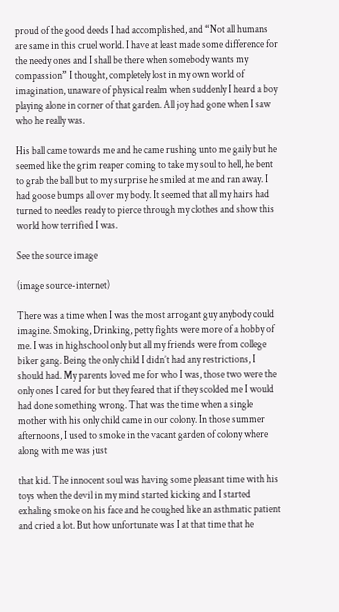proud of the good deeds I had accomplished, and “Not all humans are same in this cruel world. I have at least made some difference for the needy ones and I shall be there when somebody wants my compassion” I thought, completely lost in my own world of imagination, unaware of physical realm when suddenly I heard a boy playing alone in corner of that garden. All joy had gone when I saw who he really was.

His ball came towards me and he came rushing unto me gaily but he seemed like the grim reaper coming to take my soul to hell, he bent to grab the ball but to my surprise he smiled at me and ran away. I had goose bumps all over my body. It seemed that all my hairs had turned to needles ready to pierce through my clothes and show this world how terrified I was.

See the source image

(image source-internet)

There was a time when I was the most arrogant guy anybody could imagine. Smoking, Drinking, petty fights were more of a hobby of me. I was in highschool only but all my friends were from college biker gang. Being the only child I didn’t had any restrictions, I should had. My parents loved me for who I was, those two were the only ones I cared for but they feared that if they scolded me I would had done something wrong. That was the time when a single mother with his only child came in our colony. In those summer afternoons, I used to smoke in the vacant garden of colony where along with me was just

that kid. The innocent soul was having some pleasant time with his toys when the devil in my mind started kicking and I started exhaling smoke on his face and he coughed like an asthmatic patient and cried a lot. But how unfortunate was I at that time that he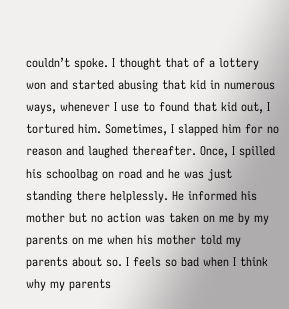couldn’t spoke. I thought that of a lottery won and started abusing that kid in numerous ways, whenever I use to found that kid out, I tortured him. Sometimes, I slapped him for no reason and laughed thereafter. Once, I spilled his schoolbag on road and he was just standing there helplessly. He informed his mother but no action was taken on me by my parents on me when his mother told my parents about so. I feels so bad when I think why my parents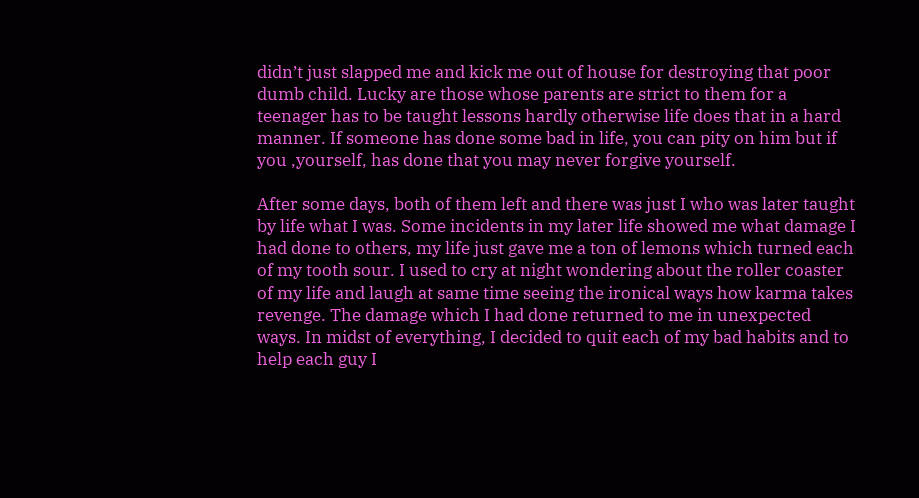didn’t just slapped me and kick me out of house for destroying that poor dumb child. Lucky are those whose parents are strict to them for a teenager has to be taught lessons hardly otherwise life does that in a hard manner. If someone has done some bad in life, you can pity on him but if you ,yourself, has done that you may never forgive yourself.

After some days, both of them left and there was just I who was later taught by life what I was. Some incidents in my later life showed me what damage I had done to others, my life just gave me a ton of lemons which turned each of my tooth sour. I used to cry at night wondering about the roller coaster of my life and laugh at same time seeing the ironical ways how karma takes revenge. The damage which I had done returned to me in unexpected ways. In midst of everything, I decided to quit each of my bad habits and to help each guy I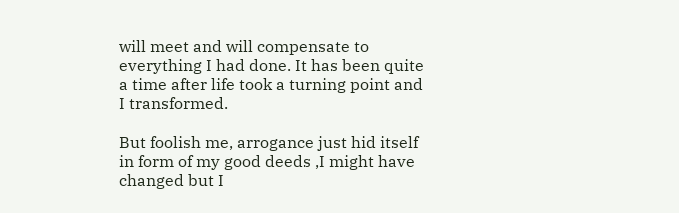will meet and will compensate to everything I had done. It has been quite a time after life took a turning point and I transformed.

But foolish me, arrogance just hid itself in form of my good deeds ,I might have changed but I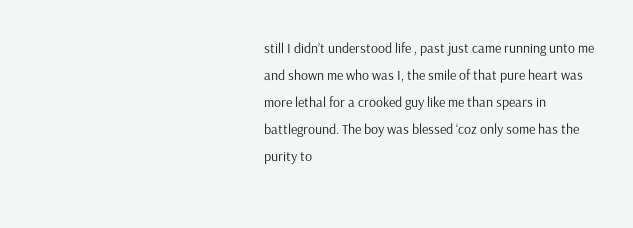still I didn’t understood life , past just came running unto me and shown me who was I, the smile of that pure heart was more lethal for a crooked guy like me than spears in battleground. The boy was blessed ‘coz only some has the purity to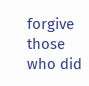forgive those who did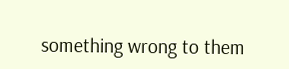something wrong to them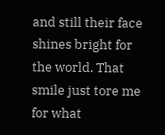and still their face shines bright for the world. That smile just tore me for what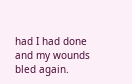had I had done and my wounds bled again.